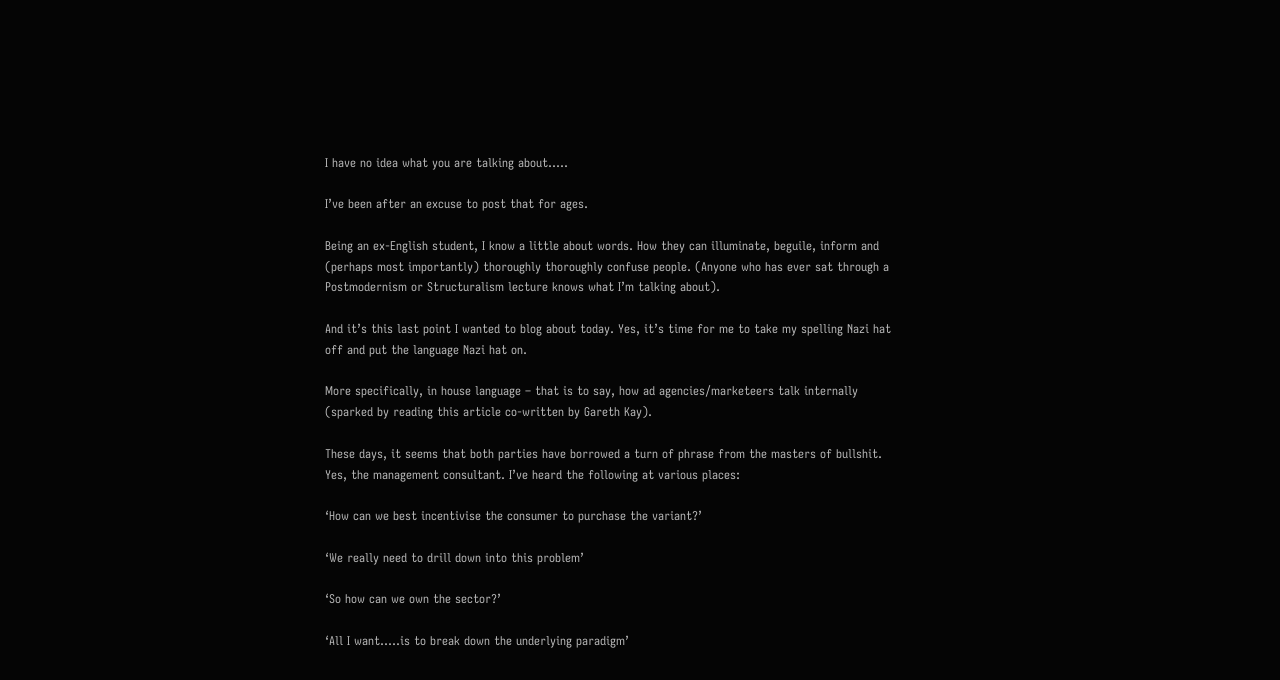I have no idea what you are talking about…..

I’ve been after an excuse to post that for ages.

Being an ex-English student, I know a little about words. How they can illuminate, beguile, inform and (perhaps most importantly) thoroughly thoroughly confuse people. (Anyone who has ever sat through a Postmodernism or Structuralism lecture knows what I’m talking about).

And it’s this last point I wanted to blog about today. Yes, it’s time for me to take my spelling Nazi hat off and put the language Nazi hat on.

More specifically, in house language – that is to say, how ad agencies/marketeers talk internally (sparked by reading this article co-written by Gareth Kay).

These days, it seems that both parties have borrowed a turn of phrase from the masters of bullshit. Yes, the management consultant. I’ve heard the following at various places:

‘How can we best incentivise the consumer to purchase the variant?’

‘We really need to drill down into this problem’

‘So how can we own the sector?’

‘All I want…..is to break down the underlying paradigm’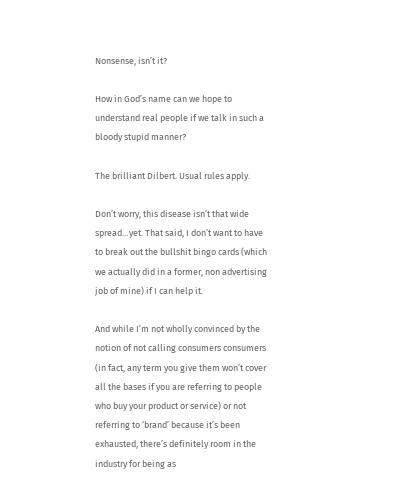Nonsense, isn’t it?

How in God’s name can we hope to understand real people if we talk in such a bloody stupid manner?

The brilliant Dilbert. Usual rules apply.

Don’t worry, this disease isn’t that wide spread…yet. That said, I don’t want to have to break out the bullshit bingo cards (which we actually did in a former, non advertising job of mine) if I can help it.

And while I’m not wholly convinced by the notion of not calling consumers consumers (in fact, any term you give them won’t cover all the bases if you are referring to people who buy your product or service) or not referring to ‘brand’ because it’s been exhausted, there’s definitely room in the industry for being as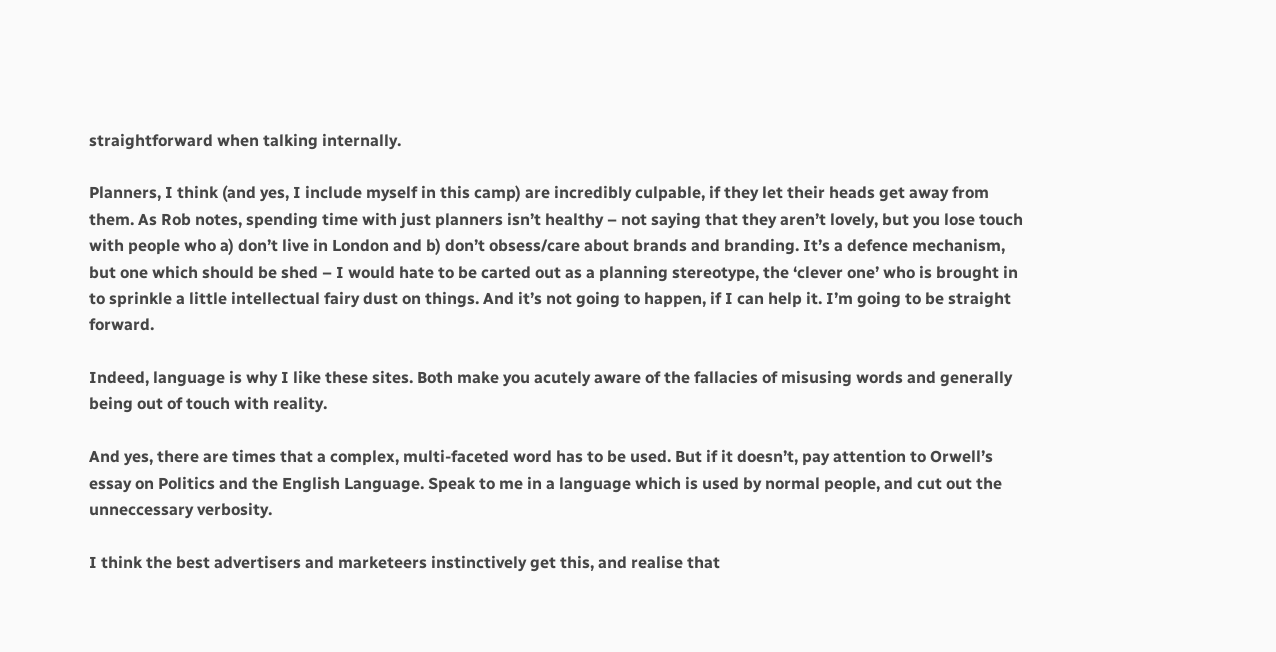straightforward when talking internally.

Planners, I think (and yes, I include myself in this camp) are incredibly culpable, if they let their heads get away from them. As Rob notes, spending time with just planners isn’t healthy – not saying that they aren’t lovely, but you lose touch with people who a) don’t live in London and b) don’t obsess/care about brands and branding. It’s a defence mechanism, but one which should be shed – I would hate to be carted out as a planning stereotype, the ‘clever one’ who is brought in to sprinkle a little intellectual fairy dust on things. And it’s not going to happen, if I can help it. I’m going to be straight forward.

Indeed, language is why I like these sites. Both make you acutely aware of the fallacies of misusing words and generally being out of touch with reality.

And yes, there are times that a complex, multi-faceted word has to be used. But if it doesn’t, pay attention to Orwell’s essay on Politics and the English Language. Speak to me in a language which is used by normal people, and cut out the unneccessary verbosity.

I think the best advertisers and marketeers instinctively get this, and realise that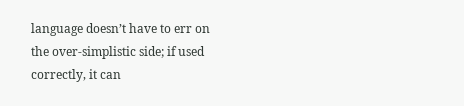language doesn’t have to err on the over-simplistic side; if used correctly, it can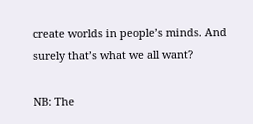create worlds in people’s minds. And surely that’s what we all want?

NB: The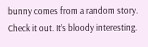bunny comes from a random story. Check it out. It’s bloody interesting.